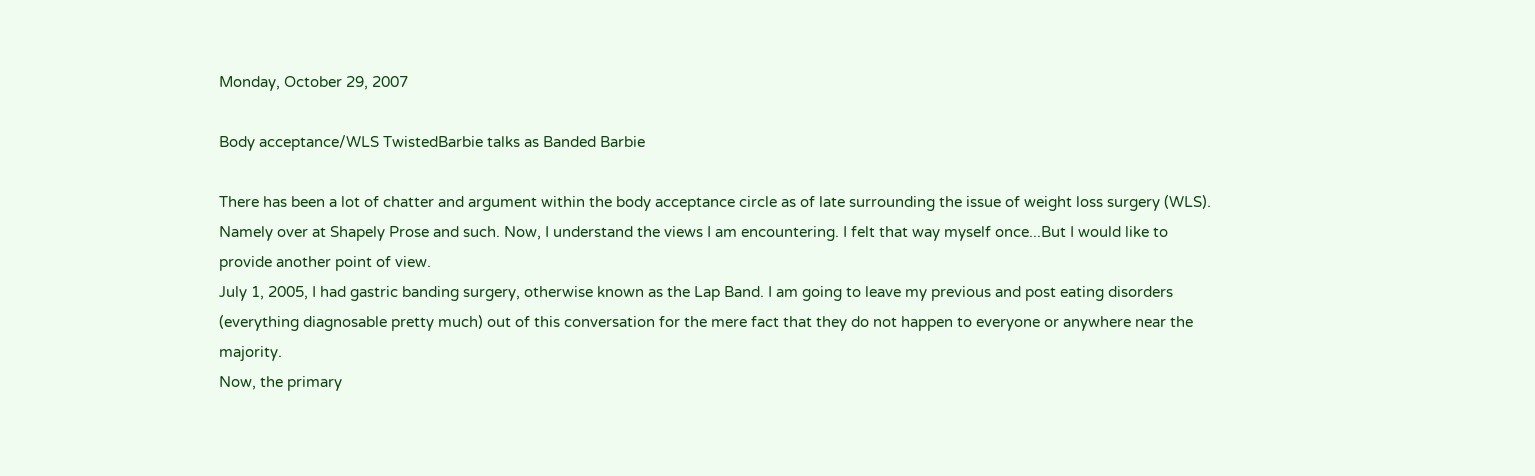Monday, October 29, 2007

Body acceptance/WLS TwistedBarbie talks as Banded Barbie

There has been a lot of chatter and argument within the body acceptance circle as of late surrounding the issue of weight loss surgery (WLS). Namely over at Shapely Prose and such. Now, I understand the views I am encountering. I felt that way myself once...But I would like to provide another point of view.
July 1, 2005, I had gastric banding surgery, otherwise known as the Lap Band. I am going to leave my previous and post eating disorders (everything diagnosable pretty much) out of this conversation for the mere fact that they do not happen to everyone or anywhere near the majority.
Now, the primary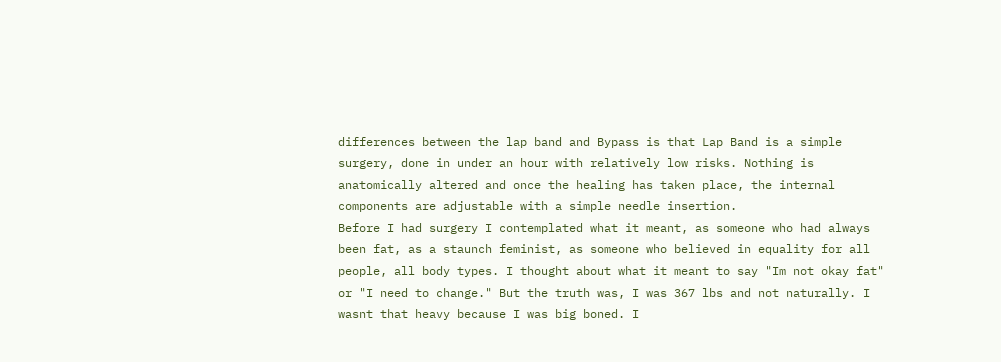differences between the lap band and Bypass is that Lap Band is a simple surgery, done in under an hour with relatively low risks. Nothing is anatomically altered and once the healing has taken place, the internal components are adjustable with a simple needle insertion.
Before I had surgery I contemplated what it meant, as someone who had always been fat, as a staunch feminist, as someone who believed in equality for all people, all body types. I thought about what it meant to say "Im not okay fat" or "I need to change." But the truth was, I was 367 lbs and not naturally. I wasnt that heavy because I was big boned. I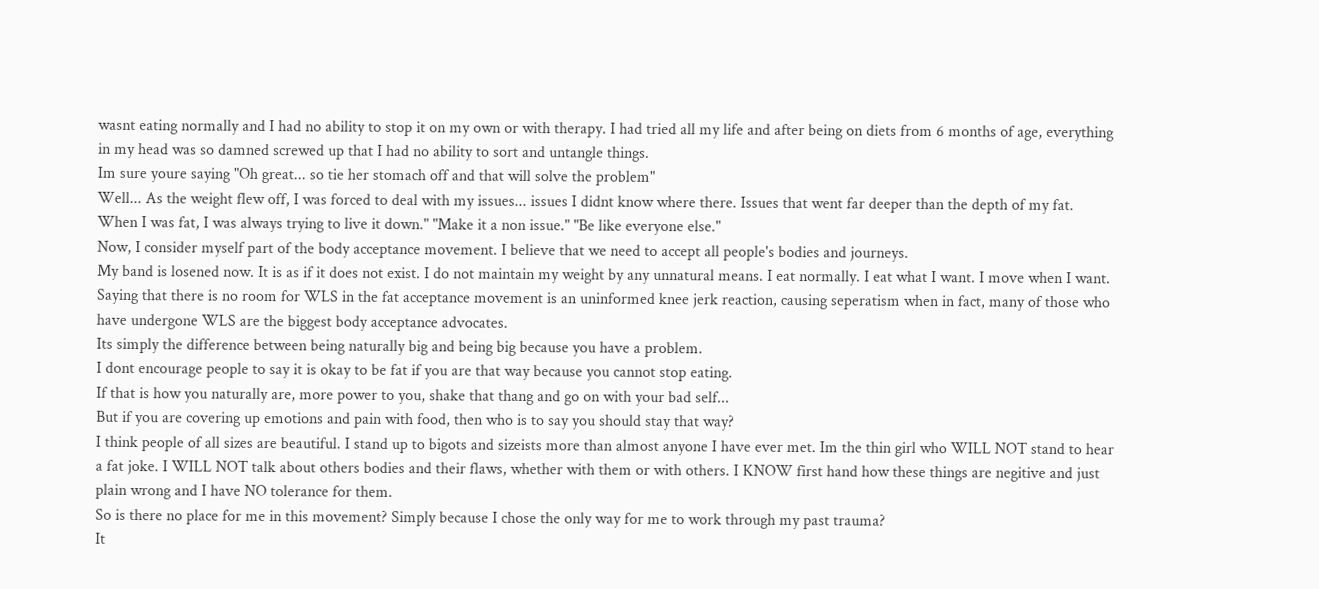wasnt eating normally and I had no ability to stop it on my own or with therapy. I had tried all my life and after being on diets from 6 months of age, everything in my head was so damned screwed up that I had no ability to sort and untangle things.
Im sure youre saying "Oh great... so tie her stomach off and that will solve the problem"
Well... As the weight flew off, I was forced to deal with my issues... issues I didnt know where there. Issues that went far deeper than the depth of my fat.
When I was fat, I was always trying to live it down." "Make it a non issue." "Be like everyone else."
Now, I consider myself part of the body acceptance movement. I believe that we need to accept all people's bodies and journeys.
My band is losened now. It is as if it does not exist. I do not maintain my weight by any unnatural means. I eat normally. I eat what I want. I move when I want.
Saying that there is no room for WLS in the fat acceptance movement is an uninformed knee jerk reaction, causing seperatism when in fact, many of those who have undergone WLS are the biggest body acceptance advocates.
Its simply the difference between being naturally big and being big because you have a problem.
I dont encourage people to say it is okay to be fat if you are that way because you cannot stop eating.
If that is how you naturally are, more power to you, shake that thang and go on with your bad self...
But if you are covering up emotions and pain with food, then who is to say you should stay that way?
I think people of all sizes are beautiful. I stand up to bigots and sizeists more than almost anyone I have ever met. Im the thin girl who WILL NOT stand to hear a fat joke. I WILL NOT talk about others bodies and their flaws, whether with them or with others. I KNOW first hand how these things are negitive and just plain wrong and I have NO tolerance for them.
So is there no place for me in this movement? Simply because I chose the only way for me to work through my past trauma?
It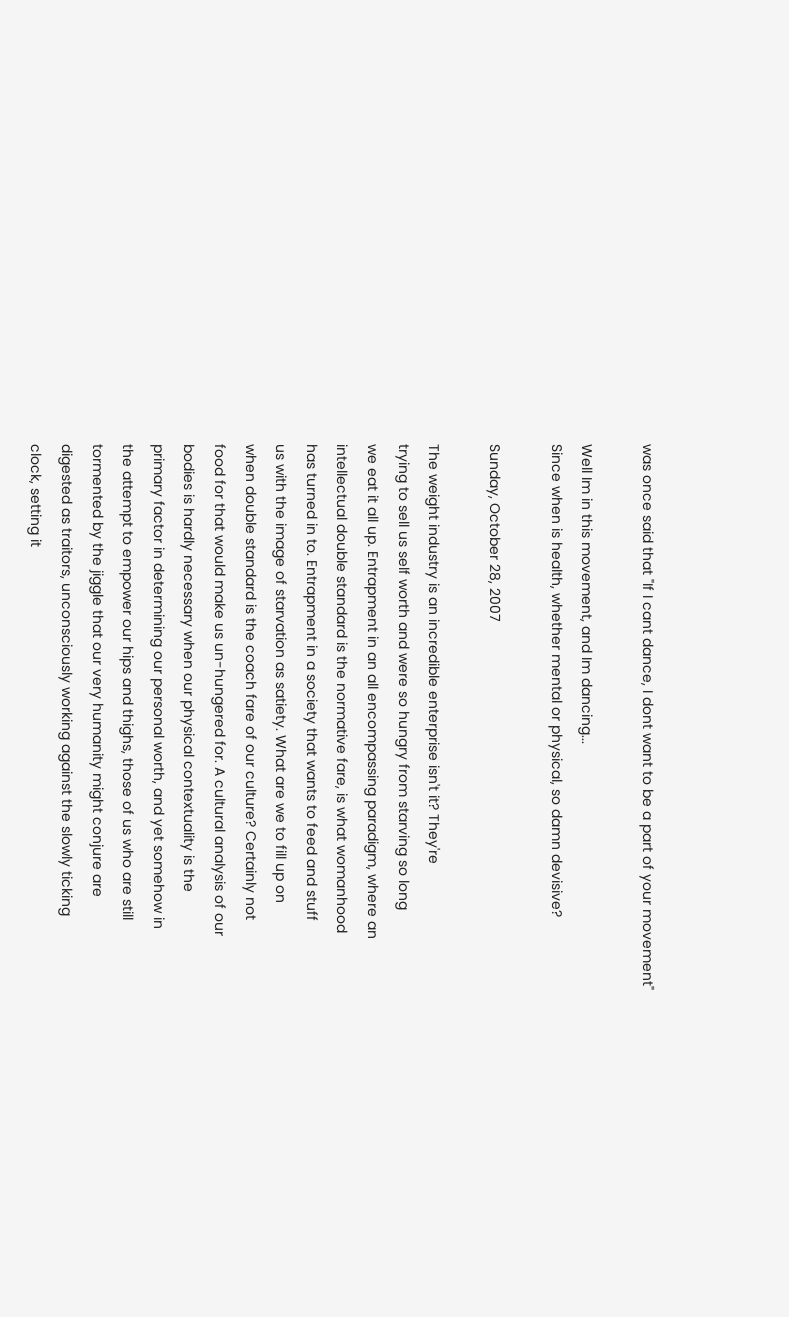was once said that "If I cant dance, I dont want to be a part of your movement"

Well Im in this movement, and Im dancing...
Since when is health, whether mental or physical, so damn devisive?

Sunday, October 28, 2007

The weight industry is an incredible enterprise isn't it? They're
trying to sell us self worth and were so hungry from starving so long
we eat it all up. Entrapment in an all encompassing paradigm, where an
intellectual double standard is the normative fare, is what womanhood
has turned in to. Entrapment in a society that wants to feed and stuff
us with the image of starvation as satiety. What are we to fill up on
when double standard is the coach fare of our culture? Certainly not
food for that would make us un-hungered for. A cultural analysis of our
bodies is hardly necessary when our physical contextuality is the
primary factor in determining our personal worth, and yet somehow in
the attempt to empower our hips and thighs, those of us who are still
tormented by the jiggle that our very humanity might conjure are
digested as traitors, unconsciously working against the slowly ticking
clock, setting it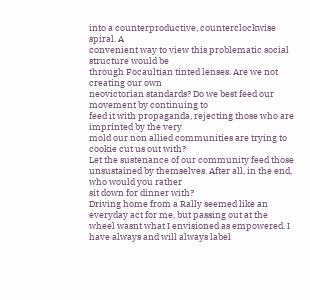into a counterproductive, counterclockwise spiral. A
convenient way to view this problematic social structure would be
through Focaultian tinted lenses. Are we not creating our own
neovictorian standards? Do we best feed our movement by continuing to
feed it with propaganda, rejecting those who are imprinted by the very
mold our non allied communities are trying to cookie cut us out with?
Let the sustenance of our community feed those
unsustained by themselves. After all, in the end, who would you rather
sit down for dinner with?
Driving home from a Rally seemed like an everyday act for me, but passing out at the wheel wasnt what I envisioned as empowered. I have always and will always label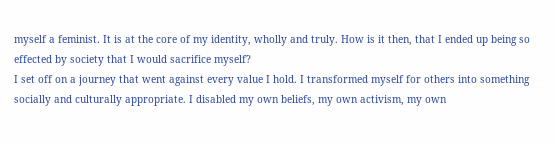myself a feminist. It is at the core of my identity, wholly and truly. How is it then, that I ended up being so effected by society that I would sacrifice myself?
I set off on a journey that went against every value I hold. I transformed myself for others into something socially and culturally appropriate. I disabled my own beliefs, my own activism, my own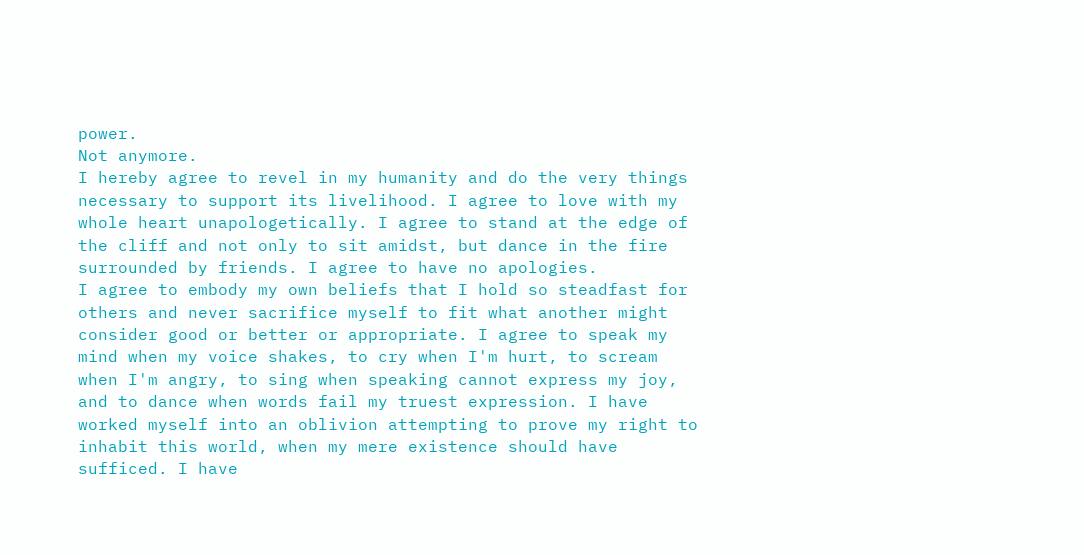power.
Not anymore.
I hereby agree to revel in my humanity and do the very things necessary to support its livelihood. I agree to love with my whole heart unapologetically. I agree to stand at the edge of the cliff and not only to sit amidst, but dance in the fire surrounded by friends. I agree to have no apologies.
I agree to embody my own beliefs that I hold so steadfast for others and never sacrifice myself to fit what another might consider good or better or appropriate. I agree to speak my mind when my voice shakes, to cry when I'm hurt, to scream when I'm angry, to sing when speaking cannot express my joy, and to dance when words fail my truest expression. I have worked myself into an oblivion attempting to prove my right to inhabit this world, when my mere existence should have sufficed. I have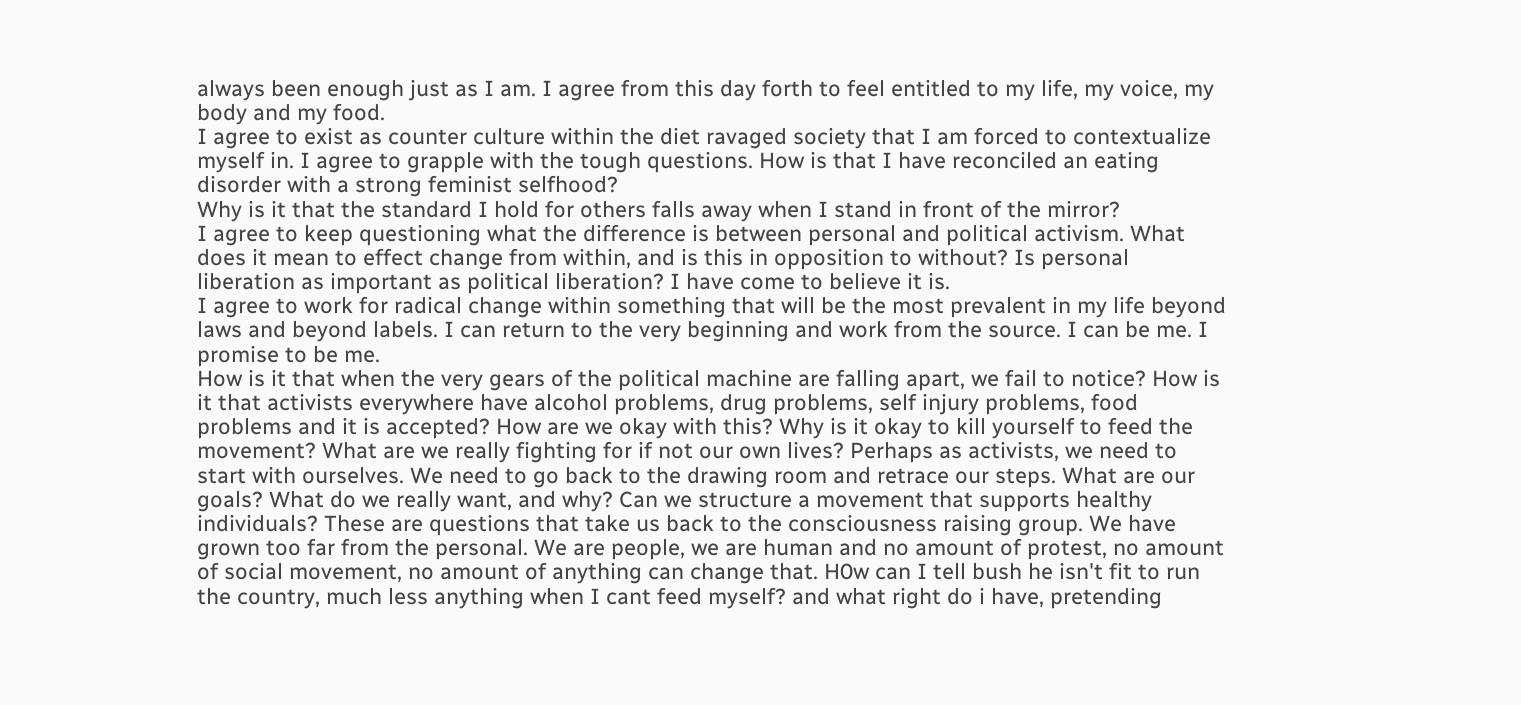always been enough just as I am. I agree from this day forth to feel entitled to my life, my voice, my body and my food.
I agree to exist as counter culture within the diet ravaged society that I am forced to contextualize myself in. I agree to grapple with the tough questions. How is that I have reconciled an eating disorder with a strong feminist selfhood?
Why is it that the standard I hold for others falls away when I stand in front of the mirror?
I agree to keep questioning what the difference is between personal and political activism. What does it mean to effect change from within, and is this in opposition to without? Is personal liberation as important as political liberation? I have come to believe it is.
I agree to work for radical change within something that will be the most prevalent in my life beyond laws and beyond labels. I can return to the very beginning and work from the source. I can be me. I promise to be me.
How is it that when the very gears of the political machine are falling apart, we fail to notice? How is it that activists everywhere have alcohol problems, drug problems, self injury problems, food problems and it is accepted? How are we okay with this? Why is it okay to kill yourself to feed the movement? What are we really fighting for if not our own lives? Perhaps as activists, we need to start with ourselves. We need to go back to the drawing room and retrace our steps. What are our goals? What do we really want, and why? Can we structure a movement that supports healthy individuals? These are questions that take us back to the consciousness raising group. We have grown too far from the personal. We are people, we are human and no amount of protest, no amount of social movement, no amount of anything can change that. H0w can I tell bush he isn't fit to run the country, much less anything when I cant feed myself? and what right do i have, pretending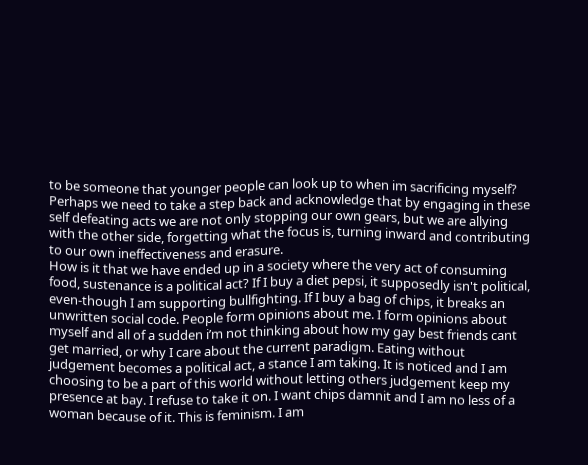to be someone that younger people can look up to when im sacrificing myself?
Perhaps we need to take a step back and acknowledge that by engaging in these self defeating acts we are not only stopping our own gears, but we are allying with the other side, forgetting what the focus is, turning inward and contributing to our own ineffectiveness and erasure.
How is it that we have ended up in a society where the very act of consuming food, sustenance is a political act? If I buy a diet pepsi, it supposedly isn't political, even-though I am supporting bullfighting. If I buy a bag of chips, it breaks an unwritten social code. People form opinions about me. I form opinions about myself and all of a sudden i’m not thinking about how my gay best friends cant get married, or why I care about the current paradigm. Eating without judgement becomes a political act, a stance I am taking. It is noticed and I am choosing to be a part of this world without letting others judgement keep my presence at bay. I refuse to take it on. I want chips damnit and I am no less of a woman because of it. This is feminism. I am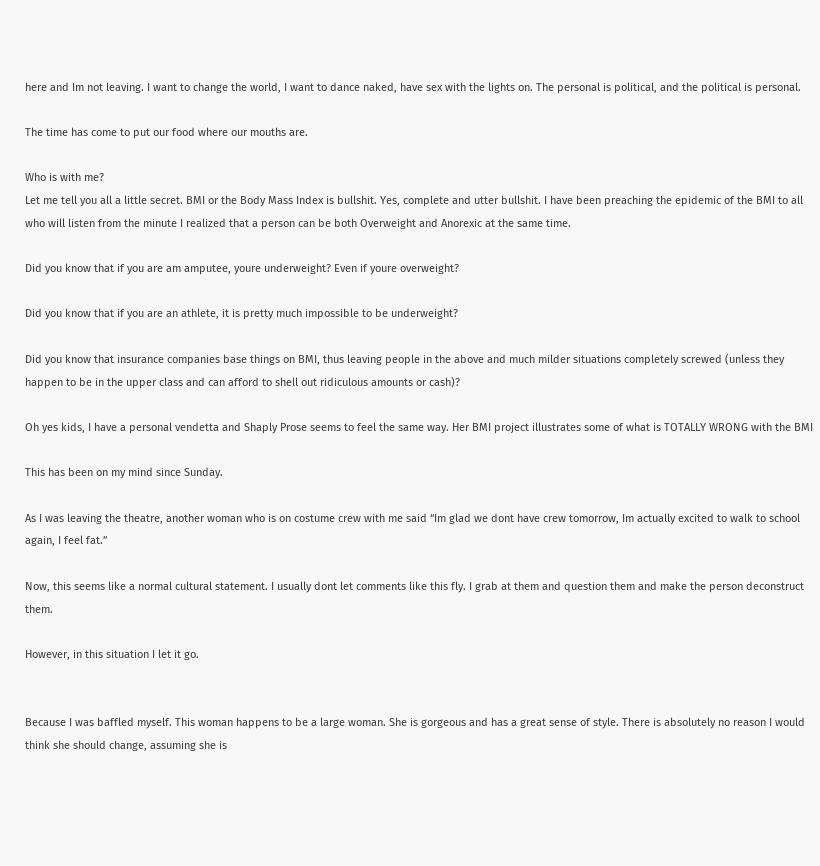here and Im not leaving. I want to change the world, I want to dance naked, have sex with the lights on. The personal is political, and the political is personal.

The time has come to put our food where our mouths are.

Who is with me?
Let me tell you all a little secret. BMI or the Body Mass Index is bullshit. Yes, complete and utter bullshit. I have been preaching the epidemic of the BMI to all who will listen from the minute I realized that a person can be both Overweight and Anorexic at the same time.

Did you know that if you are am amputee, youre underweight? Even if youre overweight?

Did you know that if you are an athlete, it is pretty much impossible to be underweight?

Did you know that insurance companies base things on BMI, thus leaving people in the above and much milder situations completely screwed (unless they happen to be in the upper class and can afford to shell out ridiculous amounts or cash)?

Oh yes kids, I have a personal vendetta and Shaply Prose seems to feel the same way. Her BMI project illustrates some of what is TOTALLY WRONG with the BMI

This has been on my mind since Sunday.

As I was leaving the theatre, another woman who is on costume crew with me said “Im glad we dont have crew tomorrow, Im actually excited to walk to school again, I feel fat.”

Now, this seems like a normal cultural statement. I usually dont let comments like this fly. I grab at them and question them and make the person deconstruct them.

However, in this situation I let it go.


Because I was baffled myself. This woman happens to be a large woman. She is gorgeous and has a great sense of style. There is absolutely no reason I would think she should change, assuming she is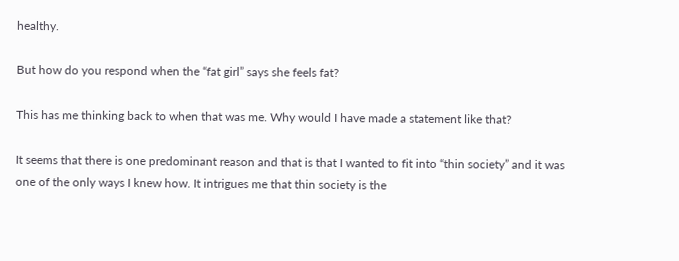healthy.

But how do you respond when the “fat girl” says she feels fat?

This has me thinking back to when that was me. Why would I have made a statement like that?

It seems that there is one predominant reason and that is that I wanted to fit into “thin society” and it was one of the only ways I knew how. It intrigues me that thin society is the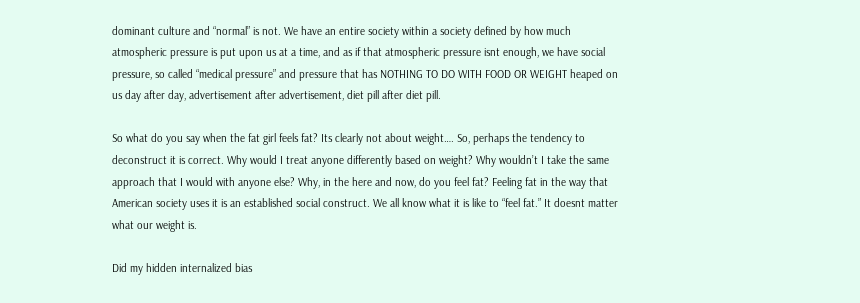dominant culture and “normal” is not. We have an entire society within a society defined by how much atmospheric pressure is put upon us at a time, and as if that atmospheric pressure isnt enough, we have social pressure, so called “medical pressure” and pressure that has NOTHING TO DO WITH FOOD OR WEIGHT heaped on us day after day, advertisement after advertisement, diet pill after diet pill.

So what do you say when the fat girl feels fat? Its clearly not about weight…. So, perhaps the tendency to deconstruct it is correct. Why would I treat anyone differently based on weight? Why wouldn’t I take the same approach that I would with anyone else? Why, in the here and now, do you feel fat? Feeling fat in the way that American society uses it is an established social construct. We all know what it is like to “feel fat.” It doesnt matter what our weight is.

Did my hidden internalized bias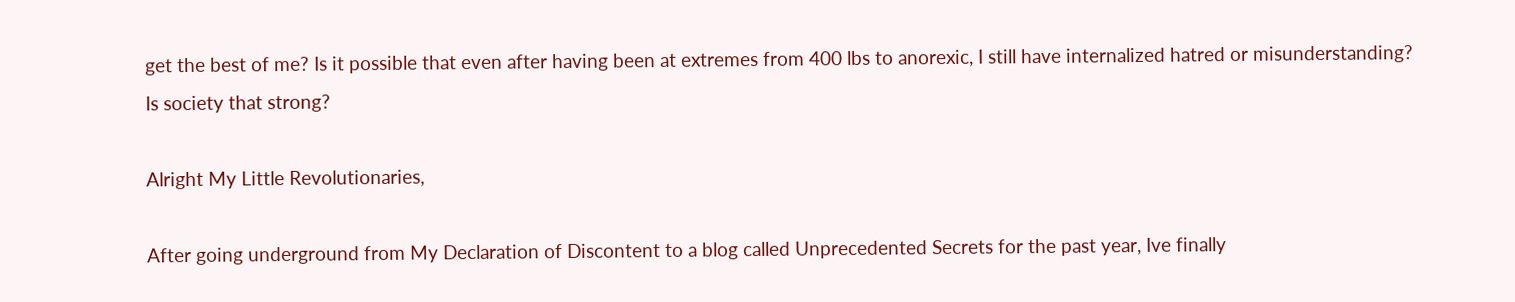get the best of me? Is it possible that even after having been at extremes from 400 lbs to anorexic, I still have internalized hatred or misunderstanding? Is society that strong?

Alright My Little Revolutionaries,

After going underground from My Declaration of Discontent to a blog called Unprecedented Secrets for the past year, Ive finally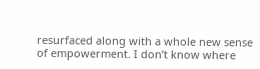resurfaced along with a whole new sense of empowerment. I don’t know where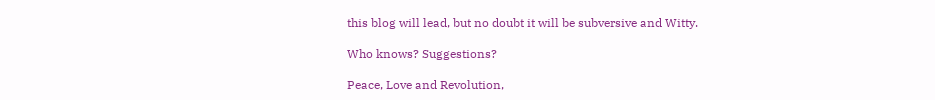this blog will lead, but no doubt it will be subversive and Witty.

Who knows? Suggestions?

Peace, Love and Revolution,